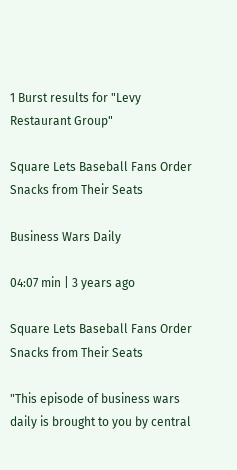1 Burst results for "Levy Restaurant Group"

Square Lets Baseball Fans Order Snacks from Their Seats

Business Wars Daily

04:07 min | 3 years ago

Square Lets Baseball Fans Order Snacks from Their Seats

"This episode of business wars daily is brought to you by central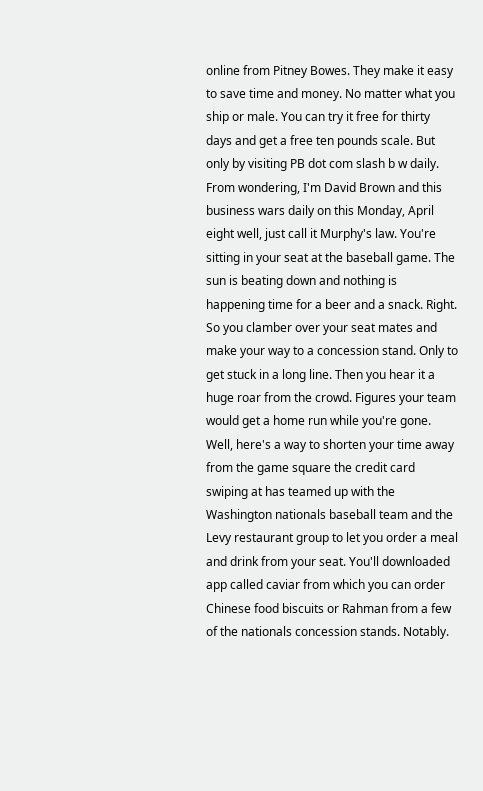online from Pitney Bowes. They make it easy to save time and money. No matter what you ship or male. You can try it free for thirty days and get a free ten pounds scale. But only by visiting PB dot com slash b w daily. From wondering, I'm David Brown and this business wars daily on this Monday, April eight well, just call it Murphy's law. You're sitting in your seat at the baseball game. The sun is beating down and nothing is happening time for a beer and a snack. Right. So you clamber over your seat mates and make your way to a concession stand. Only to get stuck in a long line. Then you hear it a huge roar from the crowd. Figures your team would get a home run while you're gone. Well, here's a way to shorten your time away from the game square the credit card swiping at has teamed up with the Washington nationals baseball team and the Levy restaurant group to let you order a meal and drink from your seat. You'll downloaded app called caviar from which you can order Chinese food biscuits or Rahman from a few of the nationals concession stands. Notably.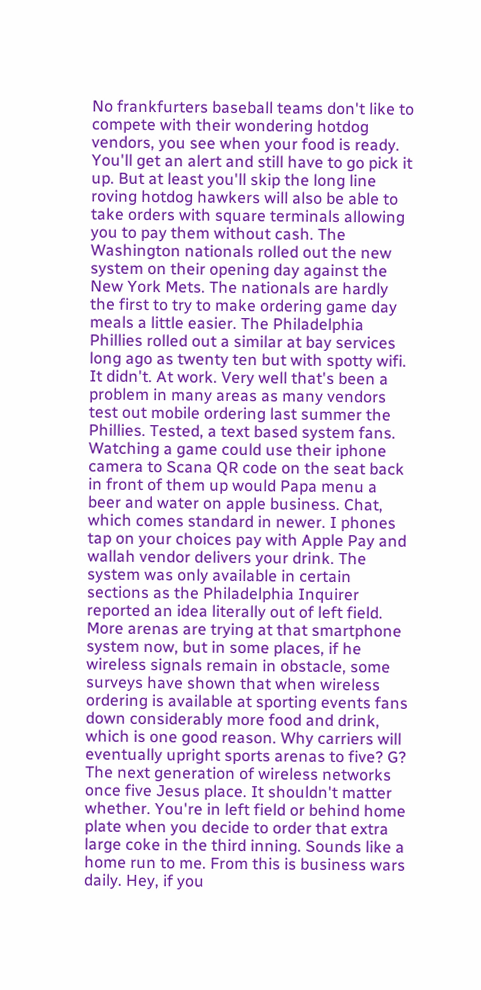No frankfurters baseball teams don't like to compete with their wondering hotdog vendors, you see when your food is ready. You'll get an alert and still have to go pick it up. But at least you'll skip the long line roving hotdog hawkers will also be able to take orders with square terminals allowing you to pay them without cash. The Washington nationals rolled out the new system on their opening day against the New York Mets. The nationals are hardly the first to try to make ordering game day meals a little easier. The Philadelphia Phillies rolled out a similar at bay services long ago as twenty ten but with spotty wifi. It didn't. At work. Very well that's been a problem in many areas as many vendors test out mobile ordering last summer the Phillies. Tested, a text based system fans. Watching a game could use their iphone camera to Scana QR code on the seat back in front of them up would Papa menu a beer and water on apple business. Chat, which comes standard in newer. I phones tap on your choices pay with Apple Pay and wallah vendor delivers your drink. The system was only available in certain sections as the Philadelphia Inquirer reported an idea literally out of left field. More arenas are trying at that smartphone system now, but in some places, if he wireless signals remain in obstacle, some surveys have shown that when wireless ordering is available at sporting events fans down considerably more food and drink, which is one good reason. Why carriers will eventually upright sports arenas to five? G? The next generation of wireless networks once five Jesus place. It shouldn't matter whether. You're in left field or behind home plate when you decide to order that extra large coke in the third inning. Sounds like a home run to me. From this is business wars daily. Hey, if you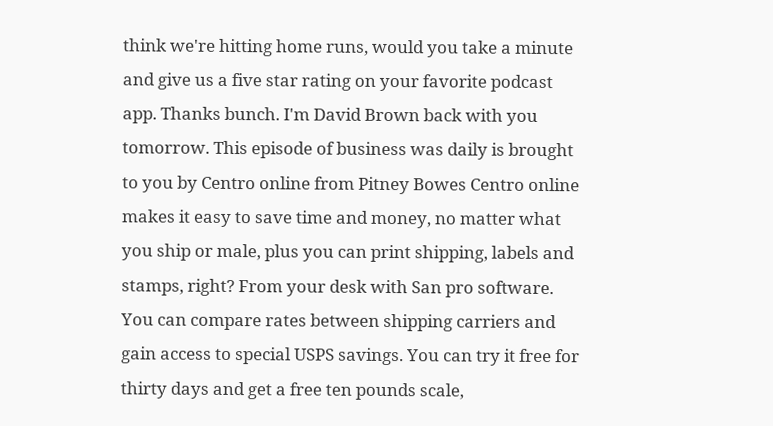think we're hitting home runs, would you take a minute and give us a five star rating on your favorite podcast app. Thanks bunch. I'm David Brown back with you tomorrow. This episode of business was daily is brought to you by Centro online from Pitney Bowes Centro online makes it easy to save time and money, no matter what you ship or male, plus you can print shipping, labels and stamps, right? From your desk with San pro software. You can compare rates between shipping carriers and gain access to special USPS savings. You can try it free for thirty days and get a free ten pounds scale,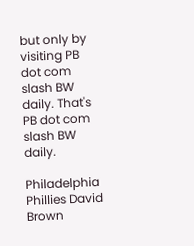but only by visiting PB dot com slash BW daily. That's PB dot com slash BW daily.

Philadelphia Phillies David Brown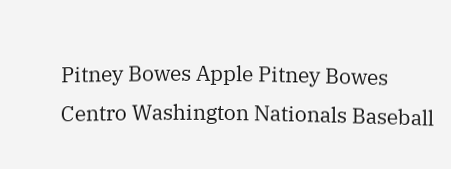Pitney Bowes Apple Pitney Bowes Centro Washington Nationals Baseball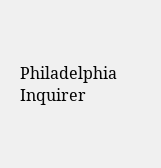Philadelphia Inquirer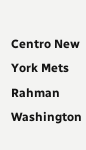Centro New York Mets Rahman Washington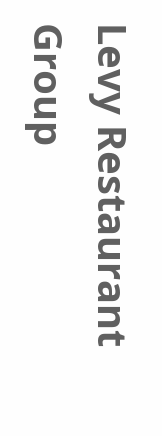Levy Restaurant Group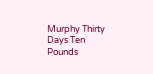Murphy Thirty Days Ten Pounds